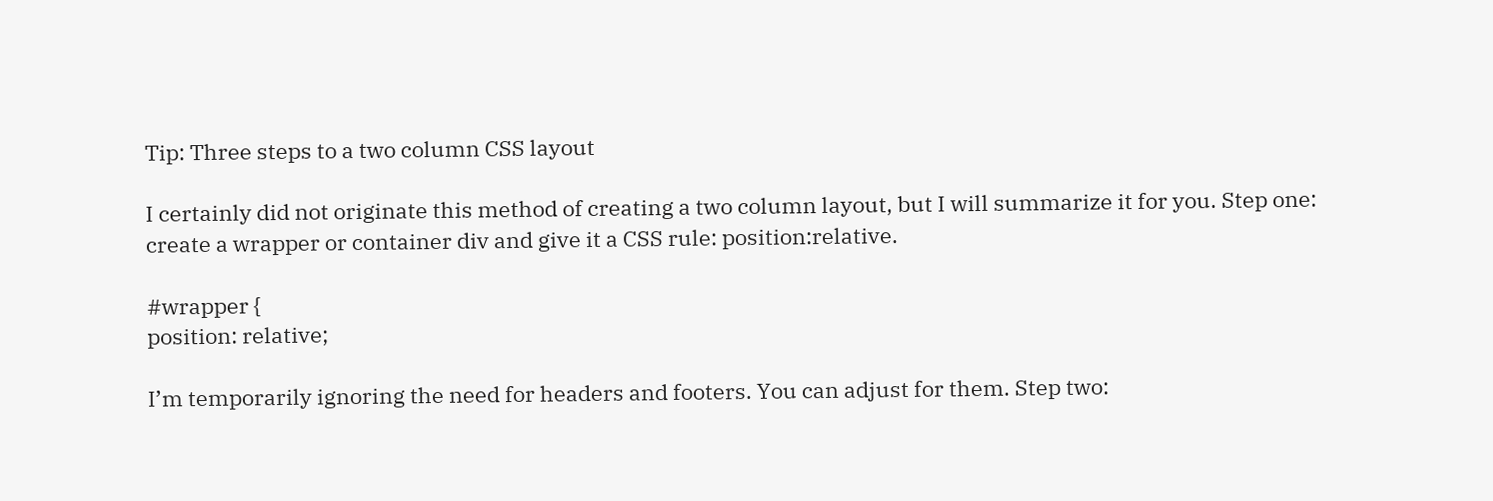Tip: Three steps to a two column CSS layout

I certainly did not originate this method of creating a two column layout, but I will summarize it for you. Step one: create a wrapper or container div and give it a CSS rule: position:relative.

#wrapper {
position: relative;

I’m temporarily ignoring the need for headers and footers. You can adjust for them. Step two: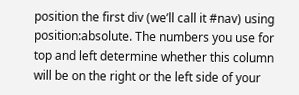position the first div (we’ll call it #nav) using position:absolute. The numbers you use for top and left determine whether this column will be on the right or the left side of your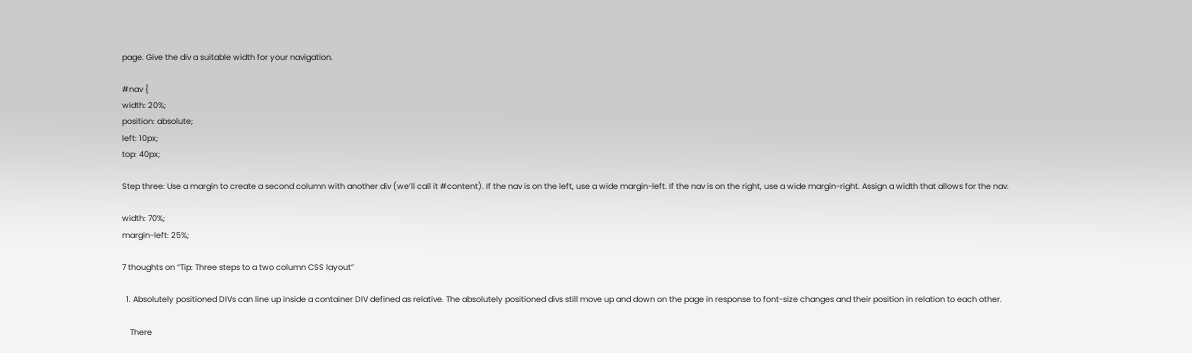page. Give the div a suitable width for your navigation.

#nav {
width: 20%;
position: absolute;
left: 10px;
top: 40px;

Step three: Use a margin to create a second column with another div (we’ll call it #content). If the nav is on the left, use a wide margin-left. If the nav is on the right, use a wide margin-right. Assign a width that allows for the nav.

width: 70%;
margin-left: 25%;

7 thoughts on “Tip: Three steps to a two column CSS layout”

  1. Absolutely positioned DIVs can line up inside a container DIV defined as relative. The absolutely positioned divs still move up and down on the page in response to font-size changes and their position in relation to each other.

    There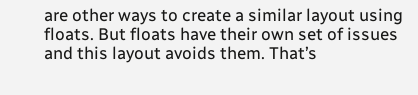are other ways to create a similar layout using floats. But floats have their own set of issues and this layout avoids them. That’s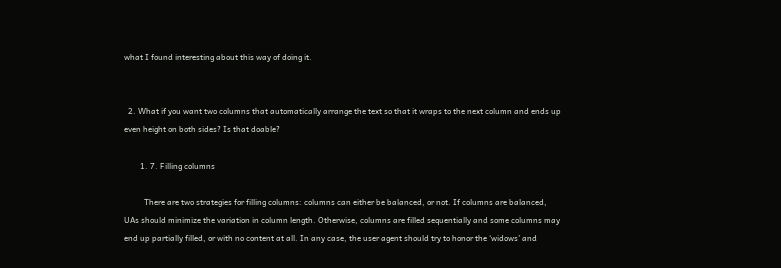what I found interesting about this way of doing it.


  2. What if you want two columns that automatically arrange the text so that it wraps to the next column and ends up even height on both sides? Is that doable?

        1. 7. Filling columns

          There are two strategies for filling columns: columns can either be balanced, or not. If columns are balanced, UAs should minimize the variation in column length. Otherwise, columns are filled sequentially and some columns may end up partially filled, or with no content at all. In any case, the user agent should try to honor the ‘widows’ and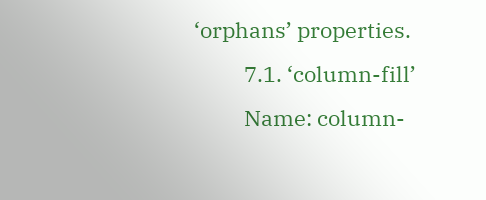‘orphans’ properties.
          7.1. ‘column-fill’
          Name: column-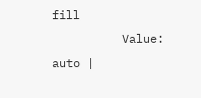fill
          Value: auto |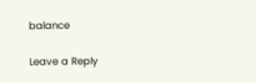balance

Leave a Reply